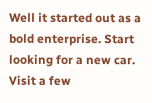Well it started out as a bold enterprise. Start looking for a new car. Visit a few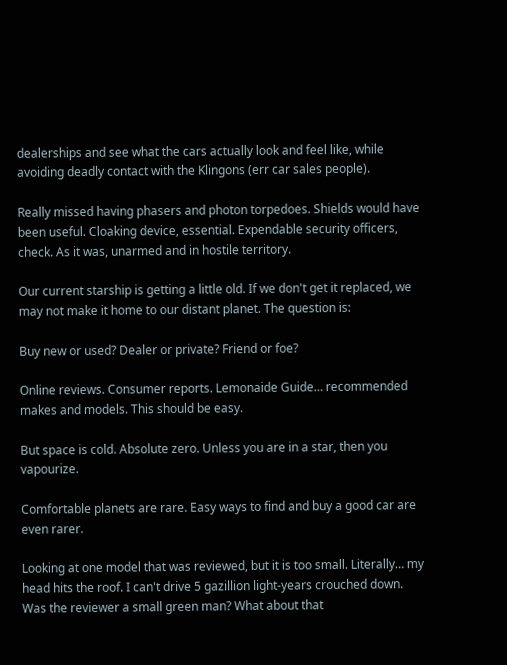dealerships and see what the cars actually look and feel like, while avoiding deadly contact with the Klingons (err car sales people).

Really missed having phasers and photon torpedoes. Shields would have been useful. Cloaking device, essential. Expendable security officers, check. As it was, unarmed and in hostile territory.

Our current starship is getting a little old. If we don't get it replaced, we may not make it home to our distant planet. The question is:

Buy new or used? Dealer or private? Friend or foe?

Online reviews. Consumer reports. Lemonaide Guide… recommended makes and models. This should be easy.

But space is cold. Absolute zero. Unless you are in a star, then you vapourize.

Comfortable planets are rare. Easy ways to find and buy a good car are even rarer.

Looking at one model that was reviewed, but it is too small. Literally… my head hits the roof. I can't drive 5 gazillion light-years crouched down. Was the reviewer a small green man? What about that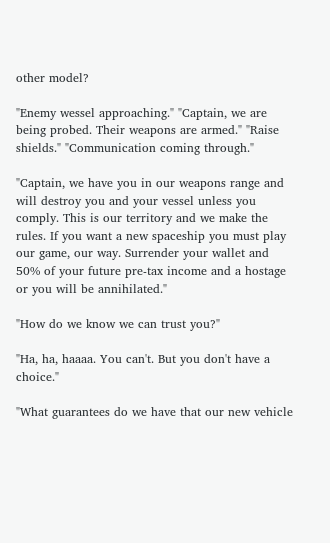other model?

"Enemy wessel approaching." "Captain, we are being probed. Their weapons are armed." "Raise shields." "Communication coming through."

"Captain, we have you in our weapons range and will destroy you and your vessel unless you comply. This is our territory and we make the rules. If you want a new spaceship you must play our game, our way. Surrender your wallet and 50% of your future pre-tax income and a hostage or you will be annihilated."

"How do we know we can trust you?"

"Ha, ha, haaaa. You can't. But you don't have a choice."

"What guarantees do we have that our new vehicle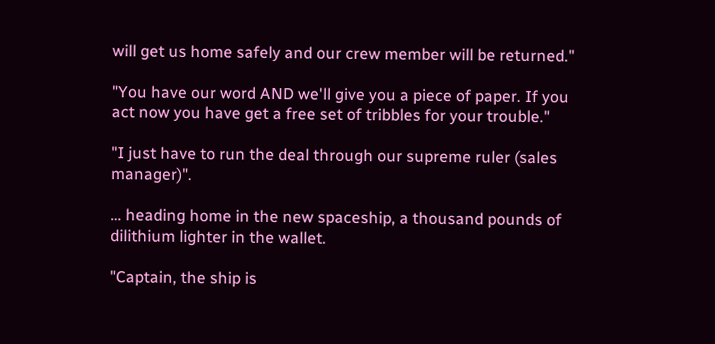will get us home safely and our crew member will be returned."

"You have our word AND we'll give you a piece of paper. If you act now you have get a free set of tribbles for your trouble."

"I just have to run the deal through our supreme ruler (sales manager)".

… heading home in the new spaceship, a thousand pounds of dilithium lighter in the wallet.

"Captain, the ship is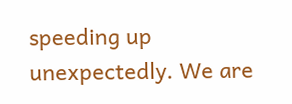speeding up unexpectedly. We are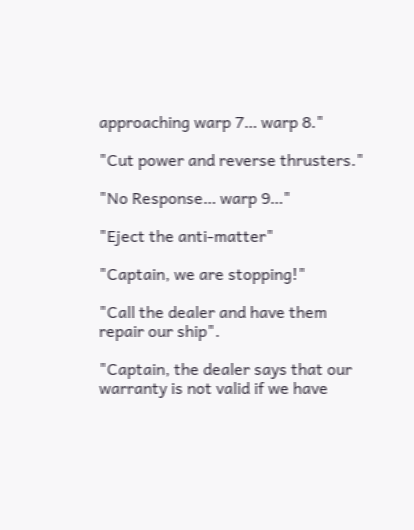approaching warp 7… warp 8."

"Cut power and reverse thrusters."

"No Response… warp 9…"

"Eject the anti-matter"

"Captain, we are stopping!"

"Call the dealer and have them repair our ship".

"Captain, the dealer says that our warranty is not valid if we have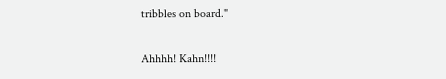tribbles on board."

Ahhhh! Kahn!!!!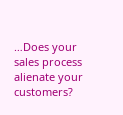…Does your sales process alienate your customers?